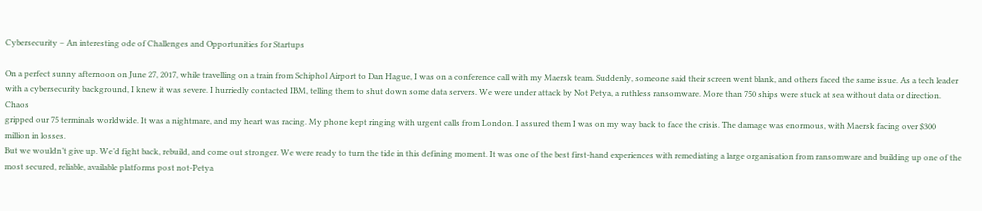Cybersecurity – An interesting ode of Challenges and Opportunities for Startups

On a perfect sunny afternoon on June 27, 2017, while travelling on a train from Schiphol Airport to Dan Hague, I was on a conference call with my Maersk team. Suddenly, someone said their screen went blank, and others faced the same issue. As a tech leader
with a cybersecurity background, I knew it was severe. I hurriedly contacted IBM, telling them to shut down some data servers. We were under attack by Not Petya, a ruthless ransomware. More than 750 ships were stuck at sea without data or direction. Chaos
gripped our 75 terminals worldwide. It was a nightmare, and my heart was racing. My phone kept ringing with urgent calls from London. I assured them I was on my way back to face the crisis. The damage was enormous, with Maersk facing over $300 million in losses.
But we wouldn’t give up. We’d fight back, rebuild, and come out stronger. We were ready to turn the tide in this defining moment. It was one of the best first-hand experiences with remediating a large organisation from ransomware and building up one of the
most secured, reliable, available platforms post not-Petya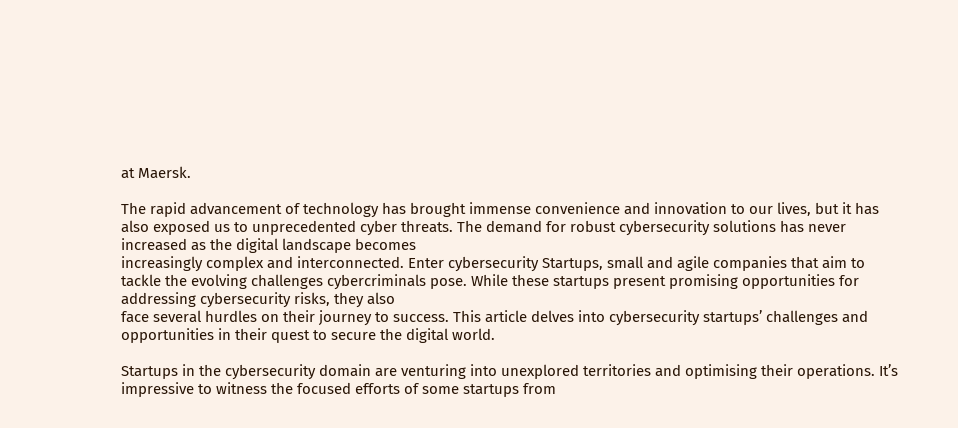at Maersk.

The rapid advancement of technology has brought immense convenience and innovation to our lives, but it has also exposed us to unprecedented cyber threats. The demand for robust cybersecurity solutions has never increased as the digital landscape becomes
increasingly complex and interconnected. Enter cybersecurity Startups, small and agile companies that aim to tackle the evolving challenges cybercriminals pose. While these startups present promising opportunities for addressing cybersecurity risks, they also
face several hurdles on their journey to success. This article delves into cybersecurity startups’ challenges and opportunities in their quest to secure the digital world.

Startups in the cybersecurity domain are venturing into unexplored territories and optimising their operations. It’s impressive to witness the focused efforts of some startups from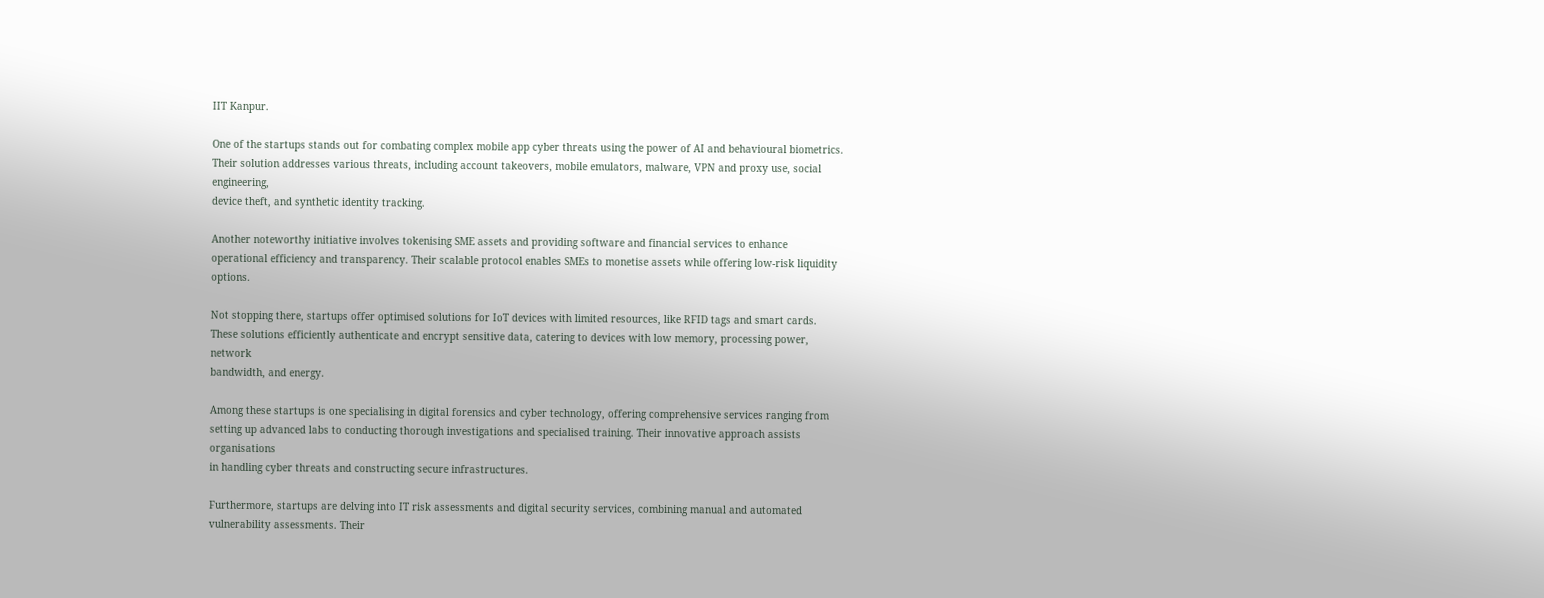IIT Kanpur.

One of the startups stands out for combating complex mobile app cyber threats using the power of AI and behavioural biometrics. Their solution addresses various threats, including account takeovers, mobile emulators, malware, VPN and proxy use, social engineering,
device theft, and synthetic identity tracking.

Another noteworthy initiative involves tokenising SME assets and providing software and financial services to enhance operational efficiency and transparency. Their scalable protocol enables SMEs to monetise assets while offering low-risk liquidity options.

Not stopping there, startups offer optimised solutions for IoT devices with limited resources, like RFID tags and smart cards. These solutions efficiently authenticate and encrypt sensitive data, catering to devices with low memory, processing power, network
bandwidth, and energy.

Among these startups is one specialising in digital forensics and cyber technology, offering comprehensive services ranging from setting up advanced labs to conducting thorough investigations and specialised training. Their innovative approach assists organisations
in handling cyber threats and constructing secure infrastructures.

Furthermore, startups are delving into IT risk assessments and digital security services, combining manual and automated vulnerability assessments. Their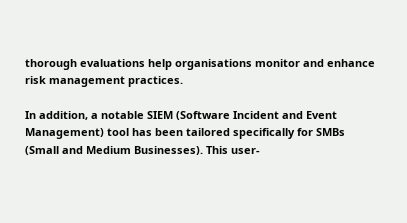thorough evaluations help organisations monitor and enhance risk management practices.

In addition, a notable SIEM (Software Incident and Event Management) tool has been tailored specifically for SMBs (Small and Medium Businesses). This user-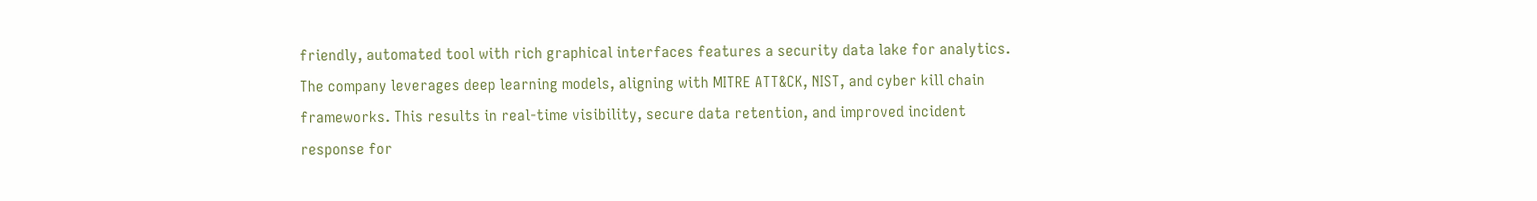friendly, automated tool with rich graphical interfaces features a security data lake for analytics.
The company leverages deep learning models, aligning with MITRE ATT&CK, NIST, and cyber kill chain frameworks. This results in real-time visibility, secure data retention, and improved incident response for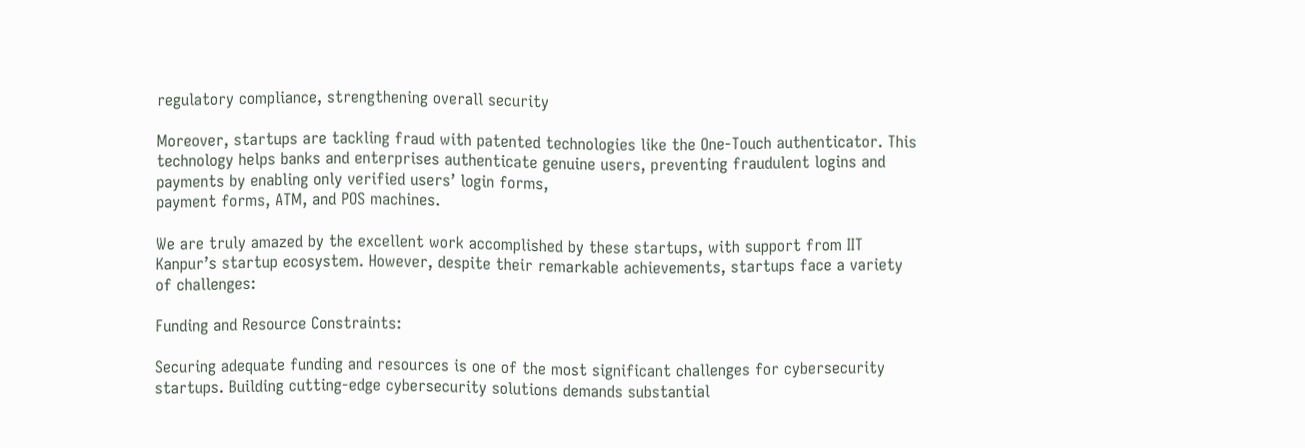regulatory compliance, strengthening overall security

Moreover, startups are tackling fraud with patented technologies like the One-Touch authenticator. This technology helps banks and enterprises authenticate genuine users, preventing fraudulent logins and payments by enabling only verified users’ login forms,
payment forms, ATM, and POS machines.

We are truly amazed by the excellent work accomplished by these startups, with support from IIT Kanpur’s startup ecosystem. However, despite their remarkable achievements, startups face a variety of challenges:

Funding and Resource Constraints:

Securing adequate funding and resources is one of the most significant challenges for cybersecurity startups. Building cutting-edge cybersecurity solutions demands substantial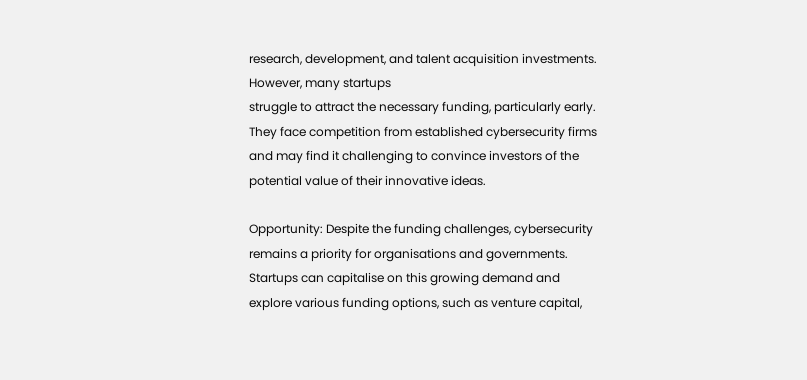research, development, and talent acquisition investments. However, many startups
struggle to attract the necessary funding, particularly early. They face competition from established cybersecurity firms and may find it challenging to convince investors of the potential value of their innovative ideas.

Opportunity: Despite the funding challenges, cybersecurity remains a priority for organisations and governments. Startups can capitalise on this growing demand and explore various funding options, such as venture capital,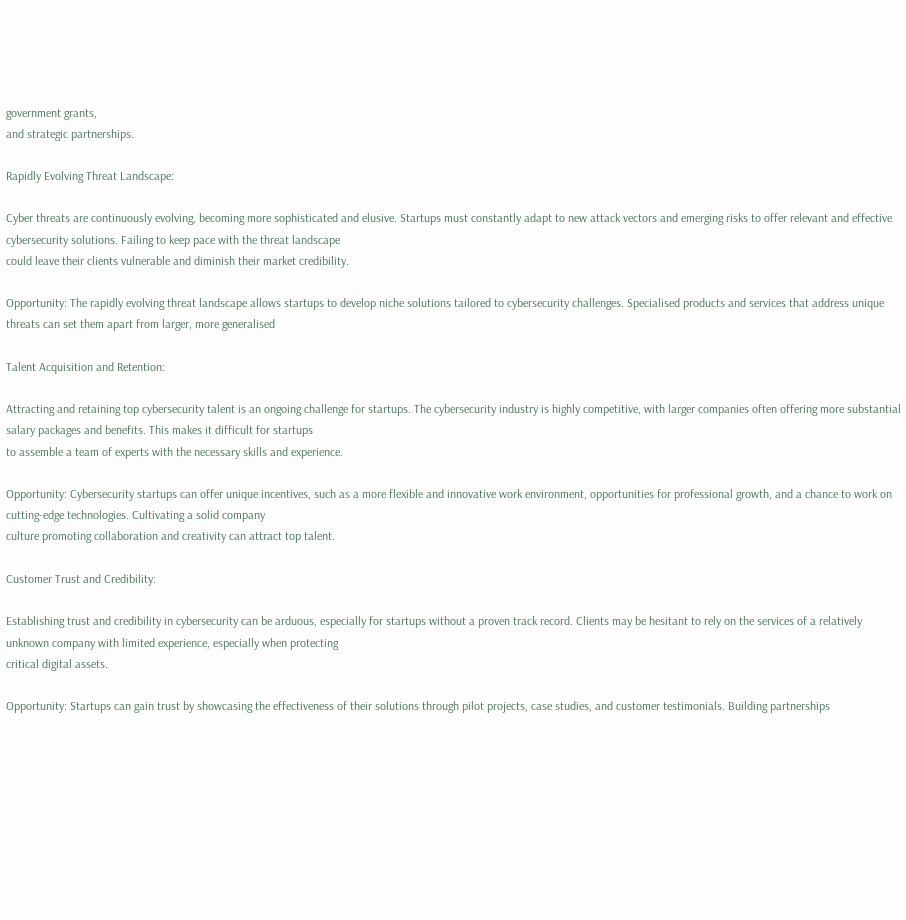government grants,
and strategic partnerships.

Rapidly Evolving Threat Landscape:

Cyber threats are continuously evolving, becoming more sophisticated and elusive. Startups must constantly adapt to new attack vectors and emerging risks to offer relevant and effective cybersecurity solutions. Failing to keep pace with the threat landscape
could leave their clients vulnerable and diminish their market credibility.

Opportunity: The rapidly evolving threat landscape allows startups to develop niche solutions tailored to cybersecurity challenges. Specialised products and services that address unique threats can set them apart from larger, more generalised

Talent Acquisition and Retention:

Attracting and retaining top cybersecurity talent is an ongoing challenge for startups. The cybersecurity industry is highly competitive, with larger companies often offering more substantial salary packages and benefits. This makes it difficult for startups
to assemble a team of experts with the necessary skills and experience.

Opportunity: Cybersecurity startups can offer unique incentives, such as a more flexible and innovative work environment, opportunities for professional growth, and a chance to work on cutting-edge technologies. Cultivating a solid company
culture promoting collaboration and creativity can attract top talent.

Customer Trust and Credibility:

Establishing trust and credibility in cybersecurity can be arduous, especially for startups without a proven track record. Clients may be hesitant to rely on the services of a relatively unknown company with limited experience, especially when protecting
critical digital assets.

Opportunity: Startups can gain trust by showcasing the effectiveness of their solutions through pilot projects, case studies, and customer testimonials. Building partnerships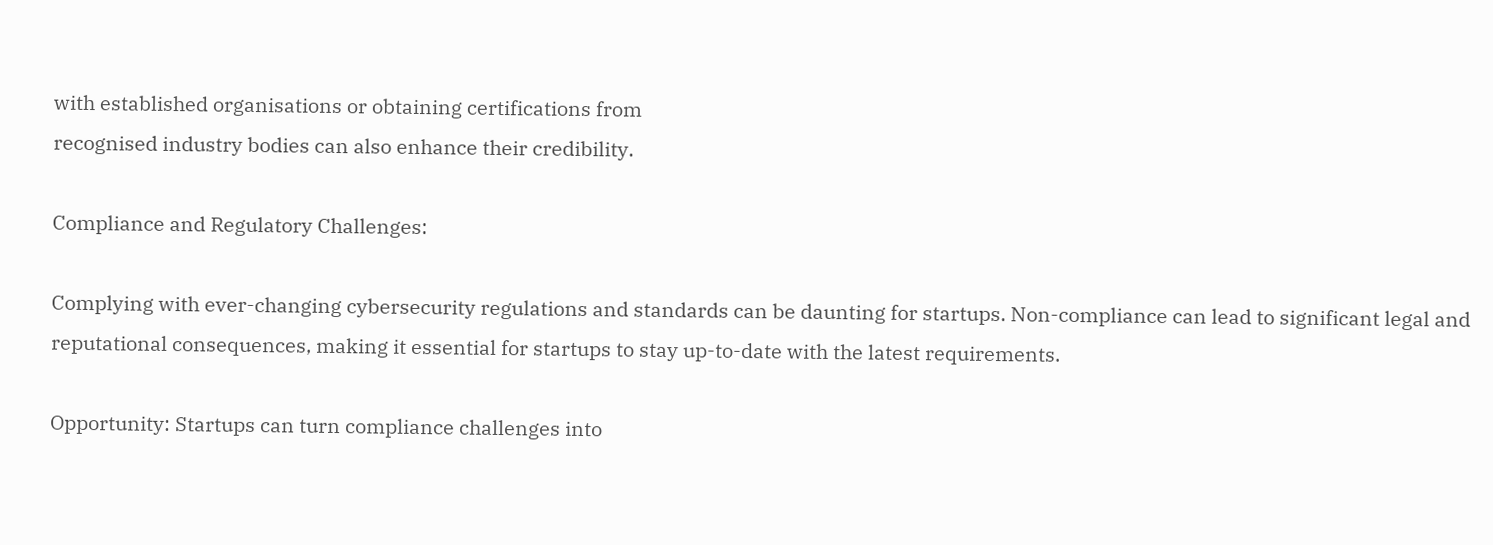with established organisations or obtaining certifications from
recognised industry bodies can also enhance their credibility.

Compliance and Regulatory Challenges:

Complying with ever-changing cybersecurity regulations and standards can be daunting for startups. Non-compliance can lead to significant legal and reputational consequences, making it essential for startups to stay up-to-date with the latest requirements.

Opportunity: Startups can turn compliance challenges into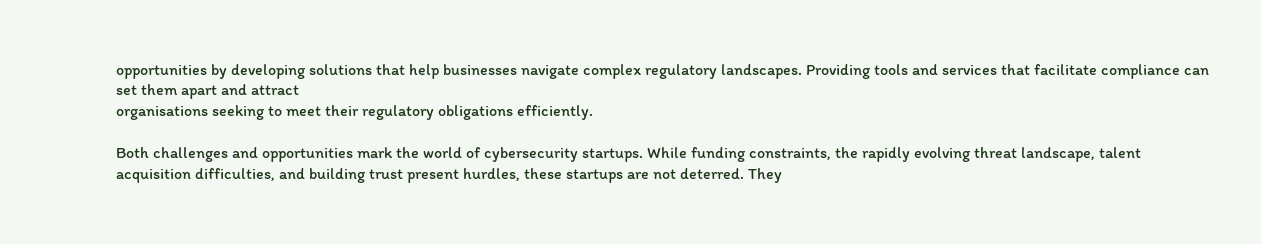opportunities by developing solutions that help businesses navigate complex regulatory landscapes. Providing tools and services that facilitate compliance can set them apart and attract
organisations seeking to meet their regulatory obligations efficiently.

Both challenges and opportunities mark the world of cybersecurity startups. While funding constraints, the rapidly evolving threat landscape, talent acquisition difficulties, and building trust present hurdles, these startups are not deterred. They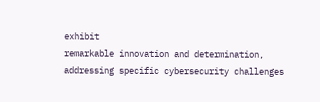exhibit
remarkable innovation and determination, addressing specific cybersecurity challenges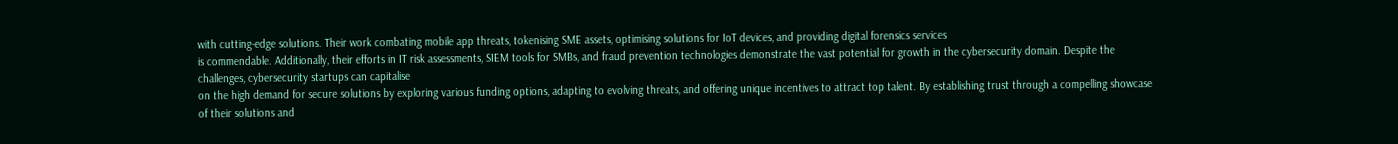with cutting-edge solutions. Their work combating mobile app threats, tokenising SME assets, optimising solutions for IoT devices, and providing digital forensics services
is commendable. Additionally, their efforts in IT risk assessments, SIEM tools for SMBs, and fraud prevention technologies demonstrate the vast potential for growth in the cybersecurity domain. Despite the challenges, cybersecurity startups can capitalise
on the high demand for secure solutions by exploring various funding options, adapting to evolving threats, and offering unique incentives to attract top talent. By establishing trust through a compelling showcase of their solutions and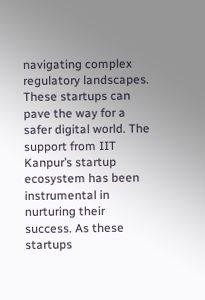navigating complex
regulatory landscapes. These startups can pave the way for a safer digital world. The support from IIT Kanpur’s startup ecosystem has been instrumental in nurturing their success. As these startups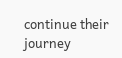continue their journey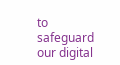to safeguard our digital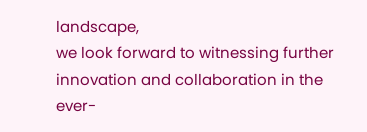landscape,
we look forward to witnessing further innovation and collaboration in the ever-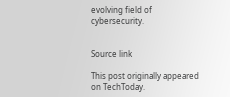evolving field of cybersecurity.


Source link

This post originally appeared on TechToday.